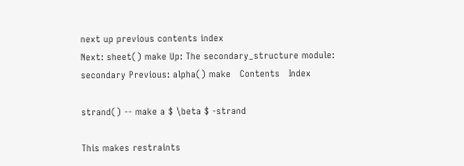next up previous contents index
Next: sheet() make Up: The secondary_structure module: secondary Previous: alpha() make   Contents   Index

strand() -- make a $ \beta $ -strand

This makes restraints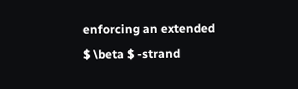enforcing an extended $ \beta $ -strand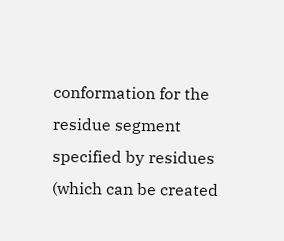conformation for the residue segment specified by residues (which can be created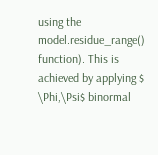using the model.residue_range() function). This is achieved by applying $ \Phi,\Psi$ binormal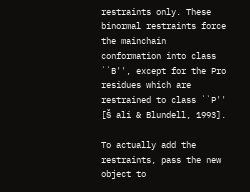restraints only. These binormal restraints force the mainchain conformation into class ``B'', except for the Pro residues which are restrained to class ``P'' [Š ali & Blundell, 1993].

To actually add the restraints, pass the new object to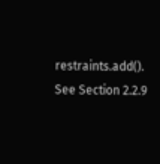restraints.add(). See Section 2.2.9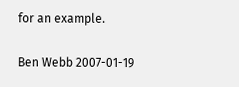for an example.

Ben Webb 2007-01-19